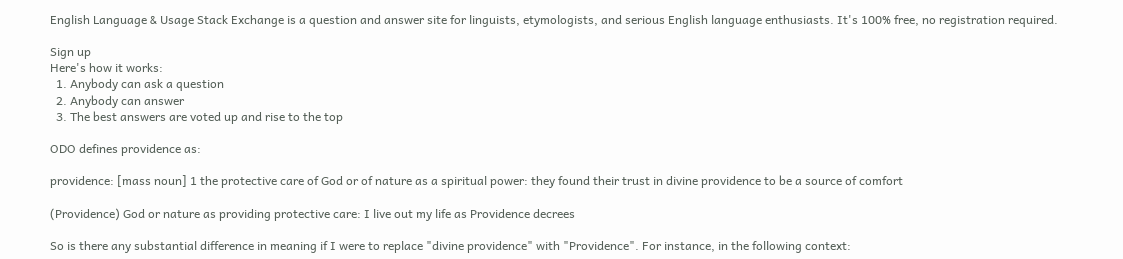English Language & Usage Stack Exchange is a question and answer site for linguists, etymologists, and serious English language enthusiasts. It's 100% free, no registration required.

Sign up
Here's how it works:
  1. Anybody can ask a question
  2. Anybody can answer
  3. The best answers are voted up and rise to the top

ODO defines providence as:

providence: [mass noun] 1 the protective care of God or of nature as a spiritual power: they found their trust in divine providence to be a source of comfort

(Providence) God or nature as providing protective care: I live out my life as Providence decrees

So is there any substantial difference in meaning if I were to replace "divine providence" with "Providence". For instance, in the following context: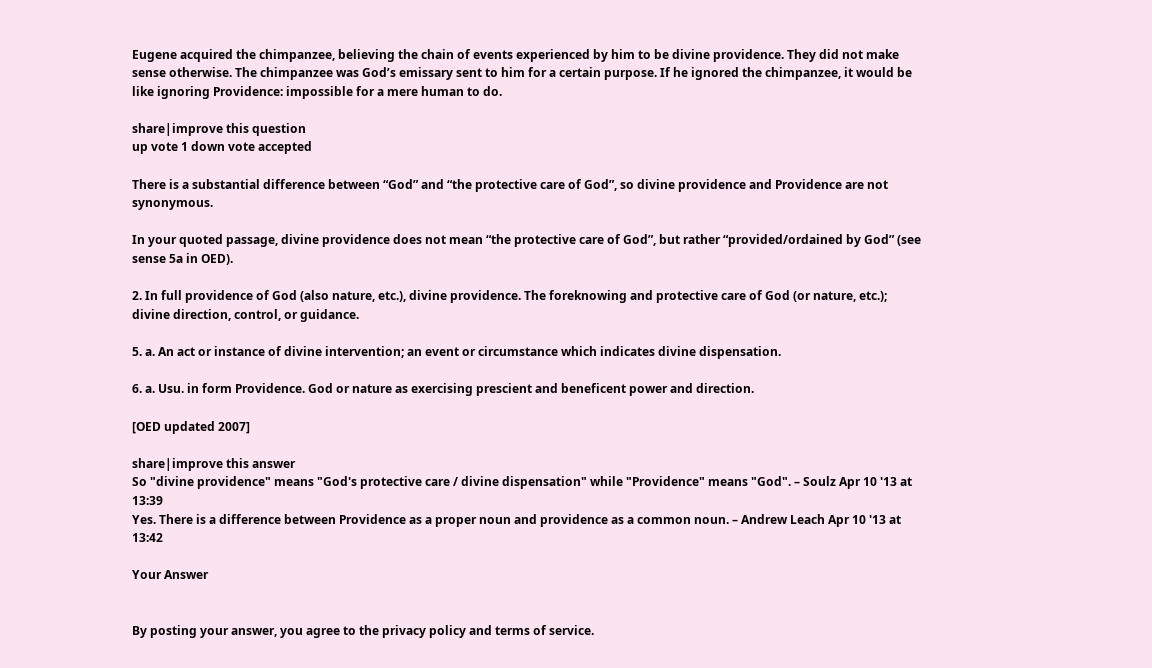Eugene acquired the chimpanzee, believing the chain of events experienced by him to be divine providence. They did not make sense otherwise. The chimpanzee was God’s emissary sent to him for a certain purpose. If he ignored the chimpanzee, it would be like ignoring Providence: impossible for a mere human to do.

share|improve this question
up vote 1 down vote accepted

There is a substantial difference between “God” and “the protective care of God”, so divine providence and Providence are not synonymous.

In your quoted passage, divine providence does not mean “the protective care of God”, but rather “provided/ordained by God” (see sense 5a in OED).

2. In full providence of God (also nature, etc.), divine providence. The foreknowing and protective care of God (or nature, etc.); divine direction, control, or guidance.

5. a. An act or instance of divine intervention; an event or circumstance which indicates divine dispensation.

6. a. Usu. in form Providence. God or nature as exercising prescient and beneficent power and direction.

[OED updated 2007]

share|improve this answer
So "divine providence" means "God's protective care / divine dispensation" while "Providence" means "God". – Soulz Apr 10 '13 at 13:39
Yes. There is a difference between Providence as a proper noun and providence as a common noun. – Andrew Leach Apr 10 '13 at 13:42

Your Answer


By posting your answer, you agree to the privacy policy and terms of service.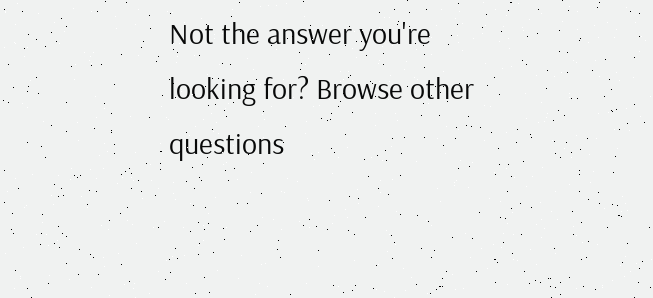Not the answer you're looking for? Browse other questions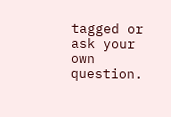tagged or ask your own question.